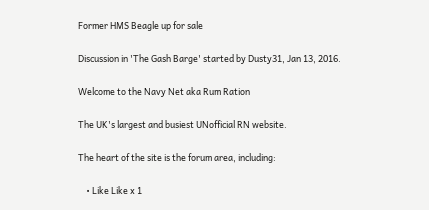Former HMS Beagle up for sale

Discussion in 'The Gash Barge' started by Dusty31, Jan 13, 2016.

Welcome to the Navy Net aka Rum Ration

The UK's largest and busiest UNofficial RN website.

The heart of the site is the forum area, including:

    • Like Like x 1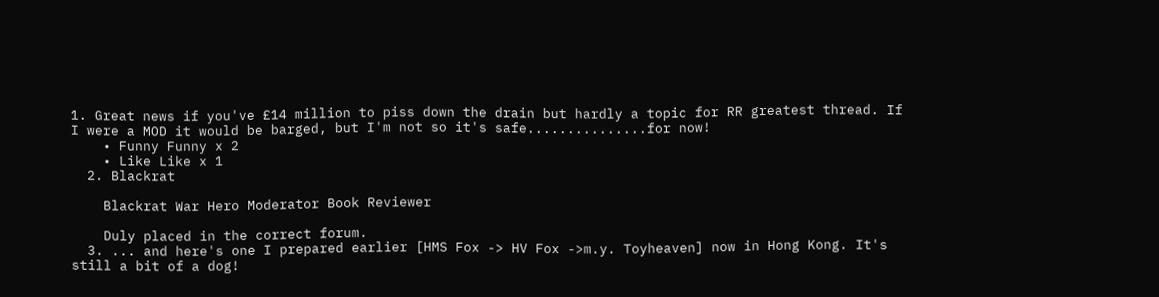1. Great news if you've £14 million to piss down the drain but hardly a topic for RR greatest thread. If I were a MOD it would be barged, but I'm not so it's safe...............for now!
    • Funny Funny x 2
    • Like Like x 1
  2. Blackrat

    Blackrat War Hero Moderator Book Reviewer

    Duly placed in the correct forum.
  3. ... and here's one I prepared earlier [HMS Fox -> HV Fox ->m.y. Toyheaven] now in Hong Kong. It's still a bit of a dog!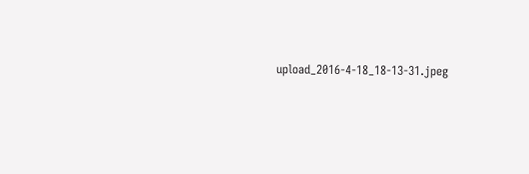upload_2016-4-18_18-13-31.jpeg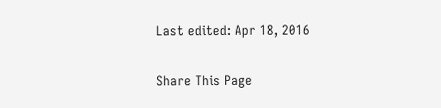Last edited: Apr 18, 2016

Share This Page